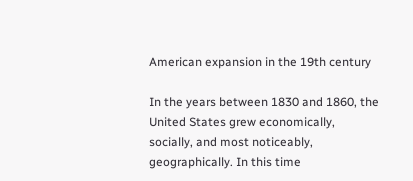American expansion in the 19th century

In the years between 1830 and 1860, the United States grew economically, socially, and most noticeably, geographically. In this time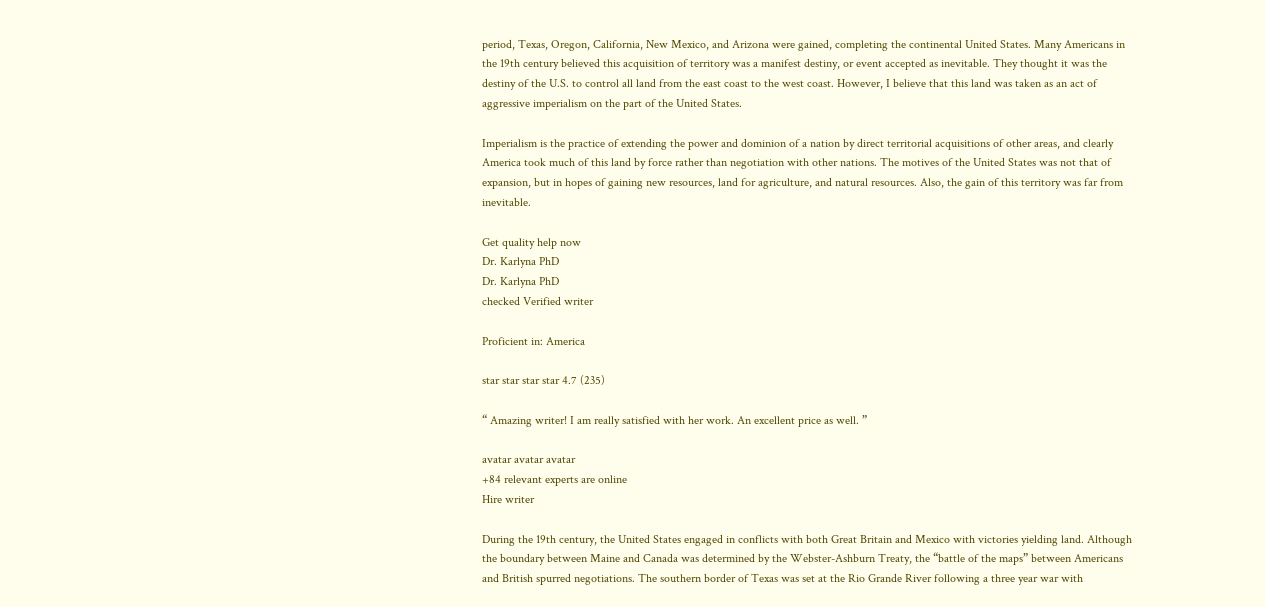period, Texas, Oregon, California, New Mexico, and Arizona were gained, completing the continental United States. Many Americans in the 19th century believed this acquisition of territory was a manifest destiny, or event accepted as inevitable. They thought it was the destiny of the U.S. to control all land from the east coast to the west coast. However, I believe that this land was taken as an act of aggressive imperialism on the part of the United States.

Imperialism is the practice of extending the power and dominion of a nation by direct territorial acquisitions of other areas, and clearly America took much of this land by force rather than negotiation with other nations. The motives of the United States was not that of expansion, but in hopes of gaining new resources, land for agriculture, and natural resources. Also, the gain of this territory was far from inevitable.

Get quality help now
Dr. Karlyna PhD
Dr. Karlyna PhD
checked Verified writer

Proficient in: America

star star star star 4.7 (235)

“ Amazing writer! I am really satisfied with her work. An excellent price as well. ”

avatar avatar avatar
+84 relevant experts are online
Hire writer

During the 19th century, the United States engaged in conflicts with both Great Britain and Mexico with victories yielding land. Although the boundary between Maine and Canada was determined by the Webster-Ashburn Treaty, the “battle of the maps” between Americans and British spurred negotiations. The southern border of Texas was set at the Rio Grande River following a three year war with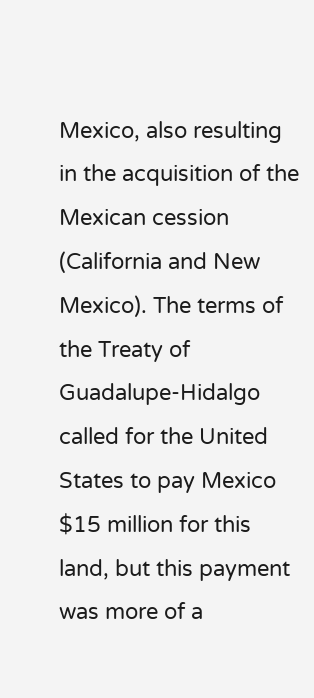Mexico, also resulting in the acquisition of the Mexican cession (California and New Mexico). The terms of the Treaty of Guadalupe-Hidalgo called for the United States to pay Mexico $15 million for this land, but this payment was more of a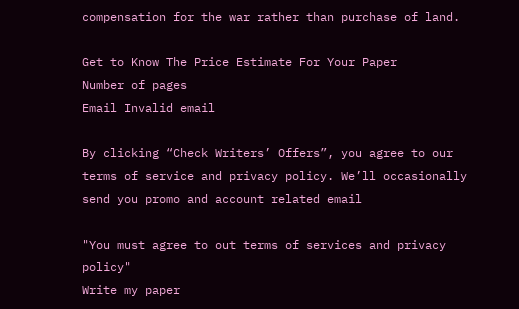compensation for the war rather than purchase of land.

Get to Know The Price Estimate For Your Paper
Number of pages
Email Invalid email

By clicking “Check Writers’ Offers”, you agree to our terms of service and privacy policy. We’ll occasionally send you promo and account related email

"You must agree to out terms of services and privacy policy"
Write my paper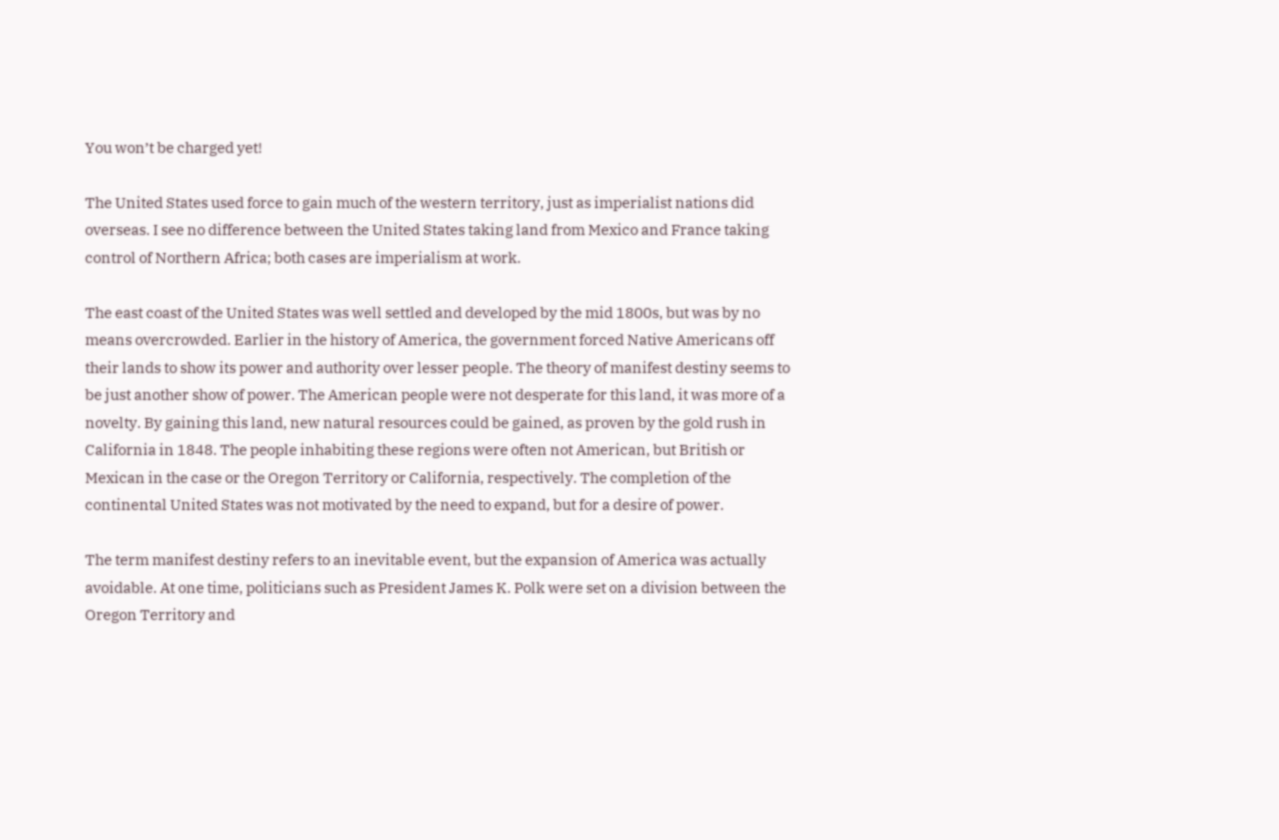You won’t be charged yet!

The United States used force to gain much of the western territory, just as imperialist nations did overseas. I see no difference between the United States taking land from Mexico and France taking control of Northern Africa; both cases are imperialism at work.

The east coast of the United States was well settled and developed by the mid 1800s, but was by no means overcrowded. Earlier in the history of America, the government forced Native Americans off their lands to show its power and authority over lesser people. The theory of manifest destiny seems to be just another show of power. The American people were not desperate for this land, it was more of a novelty. By gaining this land, new natural resources could be gained, as proven by the gold rush in California in 1848. The people inhabiting these regions were often not American, but British or Mexican in the case or the Oregon Territory or California, respectively. The completion of the continental United States was not motivated by the need to expand, but for a desire of power.

The term manifest destiny refers to an inevitable event, but the expansion of America was actually avoidable. At one time, politicians such as President James K. Polk were set on a division between the Oregon Territory and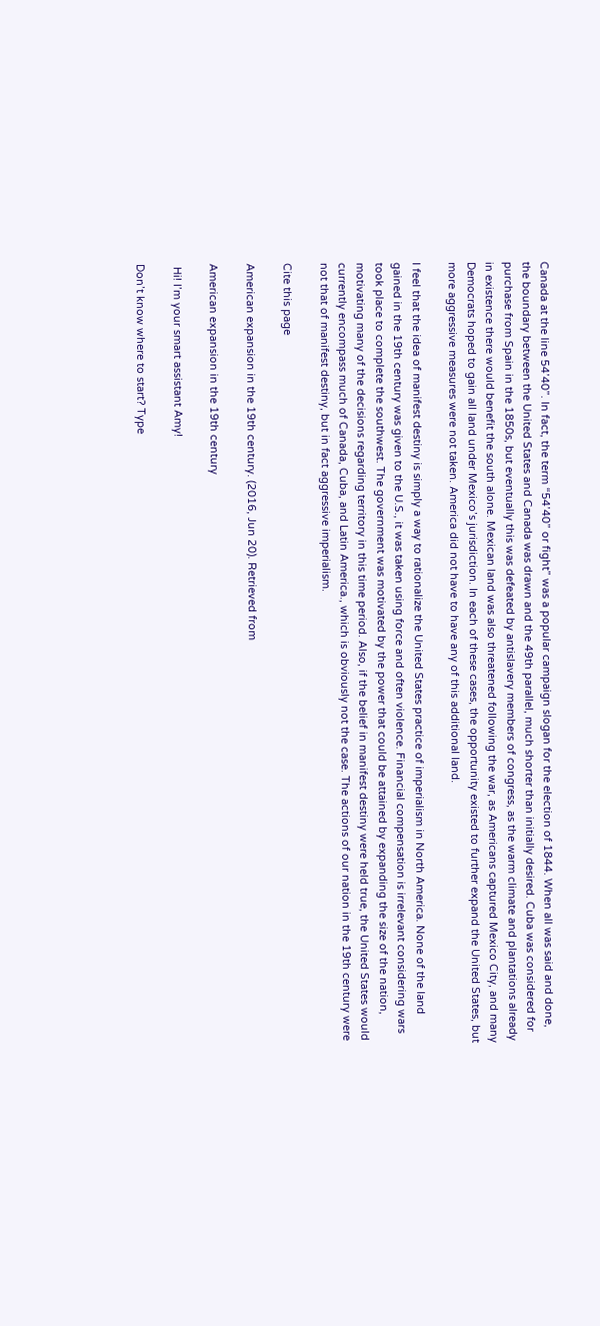Canada at the line 54’40”. In fact, the term “54’40” or fight” was a popular campaign slogan for the election of 1844. When all was said and done, the boundary between the United States and Canada was drawn and the 49th parallel, much shorter than initially desired. Cuba was considered for purchase from Spain in the 1850s, but eventually this was defeated by antislavery members of congress, as the warm climate and plantations already in existence there would benefit the south alone. Mexican land was also threatened following the war, as Americans captured Mexico City, and many Democrats hoped to gain all land under Mexico’s jurisdiction. In each of these cases, the opportunity existed to further expand the United States, but more aggressive measures were not taken. America did not have to have any of this additional land.

I feel that the idea of manifest destiny is simply a way to rationalize the United States practice of imperialism in North America. None of the land gained in the 19th century was given to the U.S., it was taken using force and often violence. Financial compensation is irrelevant considering wars took place to complete the southwest. The government was motivated by the power that could be attained by expanding the size of the nation, motivating many of the decisions regarding territory in this time period. Also, if the belief in manifest destiny were held true, the United States would currently encompass much of Canada, Cuba, and Latin America., which is obviously not the case. The actions of our nation in the 19th century were not that of manifest destiny, but in fact aggressive imperialism.

Cite this page

American expansion in the 19th century. (2016, Jun 20). Retrieved from

American expansion in the 19th century

 Hi! I’m your smart assistant Amy!

Don’t know where to start? Type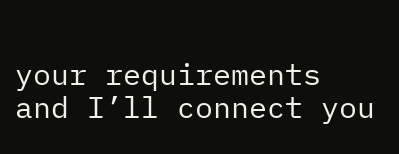your requirements and I’ll connect you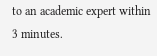to an academic expert within 3 minutes.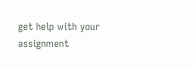get help with your assignment